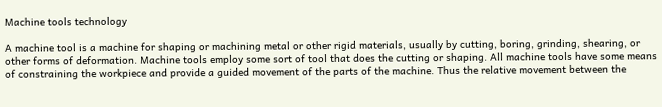Machine tools technology

A machine tool is a machine for shaping or machining metal or other rigid materials, usually by cutting, boring, grinding, shearing, or other forms of deformation. Machine tools employ some sort of tool that does the cutting or shaping. All machine tools have some means of constraining the workpiece and provide a guided movement of the parts of the machine. Thus the relative movement between the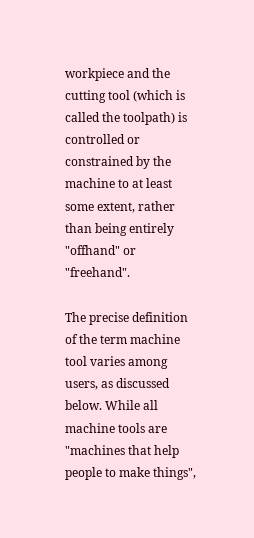workpiece and the cutting tool (which is called the toolpath) is controlled or constrained by the machine to at least some extent, rather than being entirely "offhand" or "freehand".

The precise definition of the term machine tool varies among users, as discussed below. While all machine tools are "machines that help people to make things",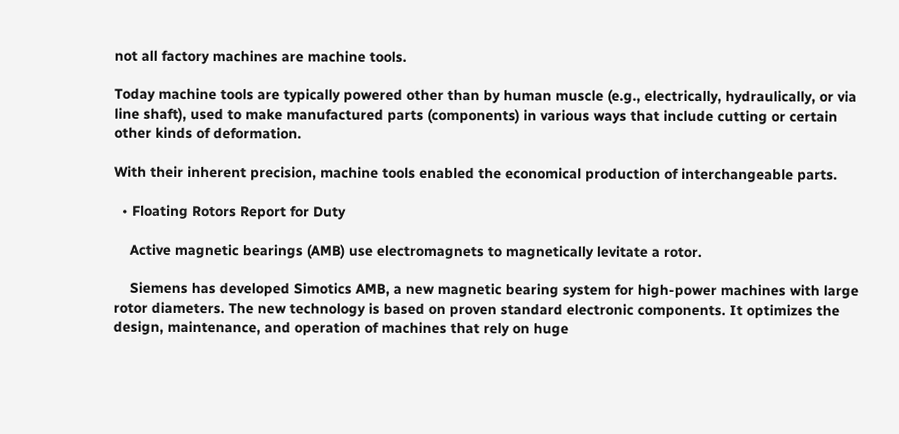not all factory machines are machine tools.

Today machine tools are typically powered other than by human muscle (e.g., electrically, hydraulically, or via line shaft), used to make manufactured parts (components) in various ways that include cutting or certain other kinds of deformation.

With their inherent precision, machine tools enabled the economical production of interchangeable parts.

  • Floating Rotors Report for Duty

    Active magnetic bearings (AMB) use electromagnets to magnetically levitate a rotor.

    Siemens has developed Simotics AMB, a new magnetic bearing system for high-power machines with large rotor diameters. The new technology is based on proven standard electronic components. It optimizes the design, maintenance, and operation of machines that rely on huge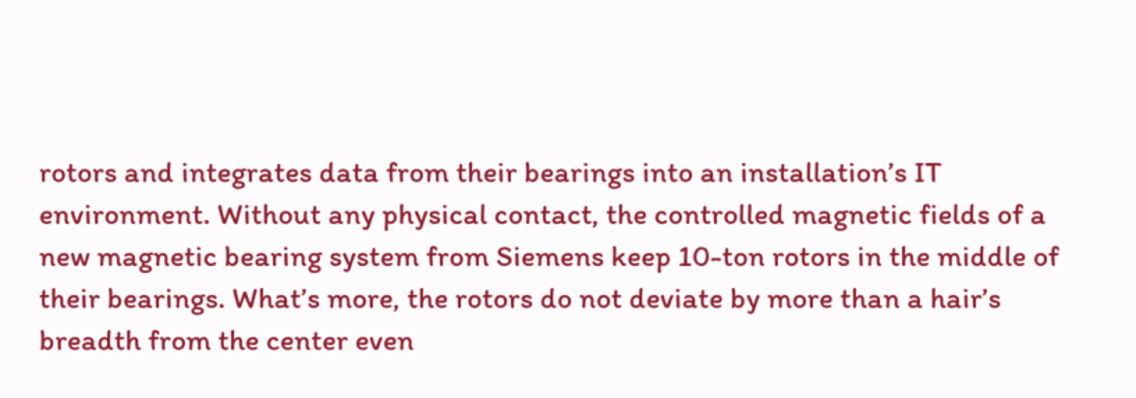rotors and integrates data from their bearings into an installation’s IT environment. Without any physical contact, the controlled magnetic fields of a new magnetic bearing system from Siemens keep 10-ton rotors in the middle of their bearings. What’s more, the rotors do not deviate by more than a hair’s breadth from the center even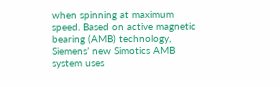when spinning at maximum speed. Based on active magnetic bearing (AMB) technology, Siemens’ new Simotics AMB system uses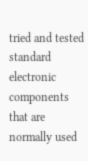tried and tested standard electronic components that are normally used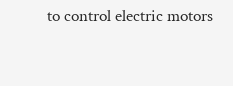to control electric motors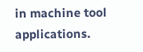in machine tool applications.